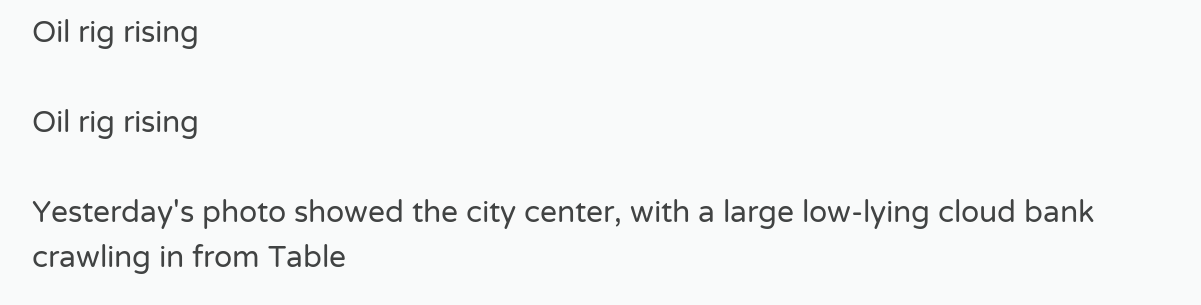Oil rig rising

Oil rig rising

Yesterday's photo showed the city center, with a large low-lying cloud bank crawling in from Table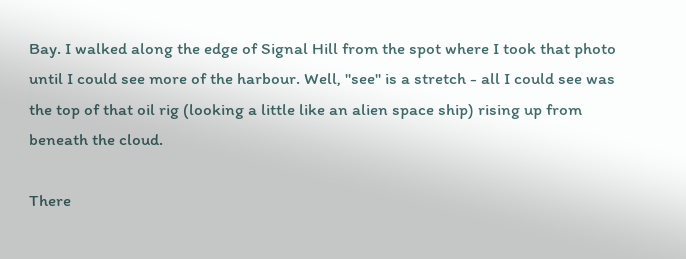Bay. I walked along the edge of Signal Hill from the spot where I took that photo until I could see more of the harbour. Well, "see" is a stretch - all I could see was the top of that oil rig (looking a little like an alien space ship) rising up from beneath the cloud.

There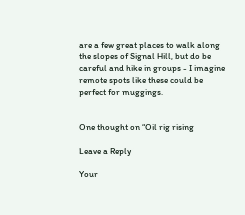are a few great places to walk along the slopes of Signal Hill, but do be careful and hike in groups - I imagine remote spots like these could be perfect for muggings.


One thought on “Oil rig rising

Leave a Reply

Your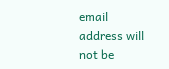email address will not be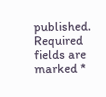published. Required fields are marked *